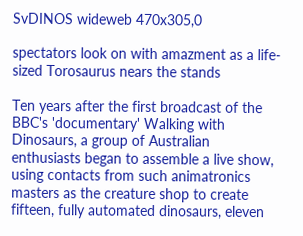SvDINOS wideweb 470x305,0

spectators look on with amazment as a life-sized Torosaurus nears the stands

Ten years after the first broadcast of the BBC's 'documentary' Walking with Dinosaurs, a group of Australian enthusiasts began to assemble a live show, using contacts from such animatronics masters as the creature shop to create fifteen, fully automated dinosaurs, eleven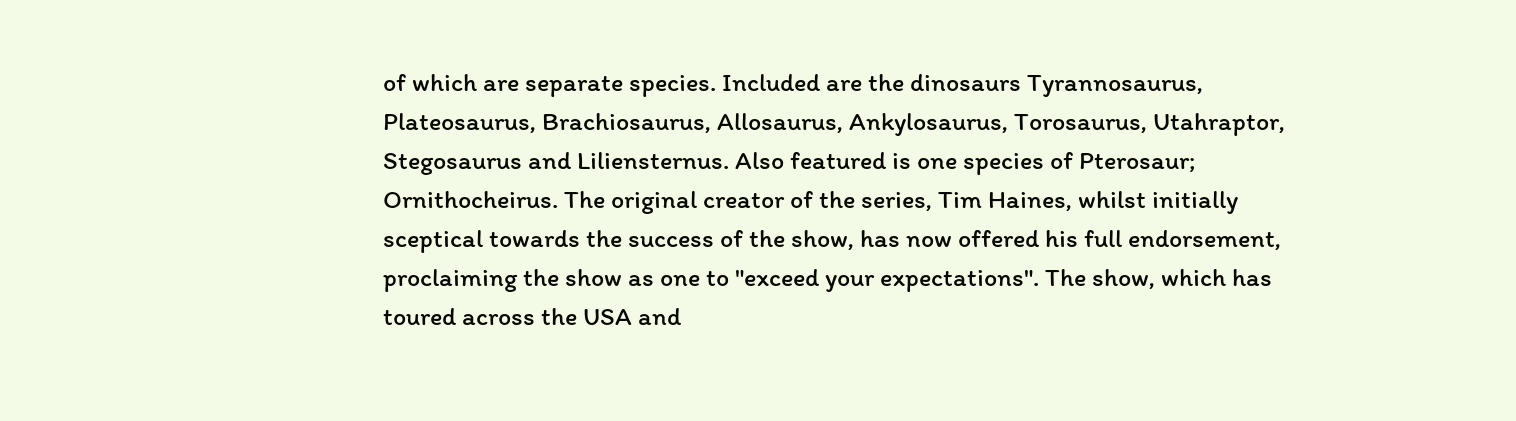of which are separate species. Included are the dinosaurs Tyrannosaurus, Plateosaurus, Brachiosaurus, Allosaurus, Ankylosaurus, Torosaurus, Utahraptor, Stegosaurus and Liliensternus. Also featured is one species of Pterosaur; Ornithocheirus. The original creator of the series, Tim Haines, whilst initially sceptical towards the success of the show, has now offered his full endorsement, proclaiming the show as one to "exceed your expectations". The show, which has toured across the USA and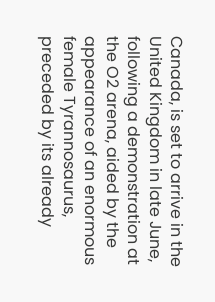Canada, is set to arrive in the United Kingdom in late June, following a demonstration at the O2 arena, aided by the appearance of an enormous female Tyrannosaurus, preceded by its already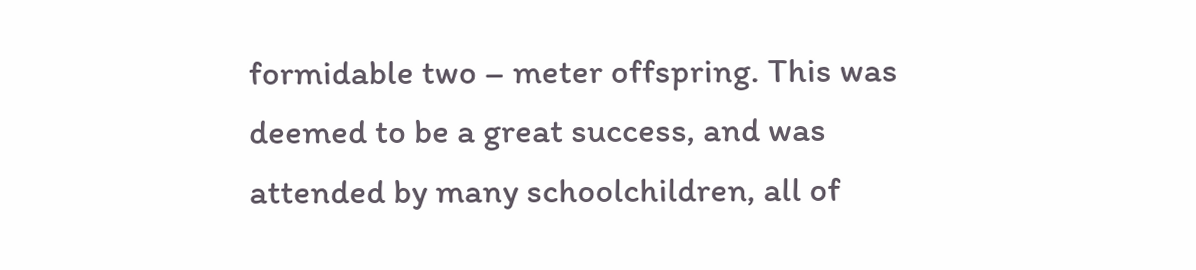formidable two – meter offspring. This was deemed to be a great success, and was attended by many schoolchildren, all of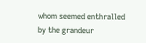whom seemed enthralled by the grandeur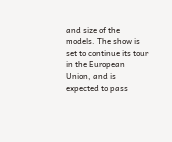and size of the models. The show is set to continue its tour in the European Union, and is expected to pass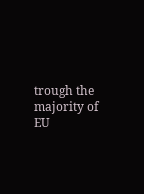trough the majority of EU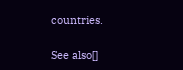countries.

See also[]